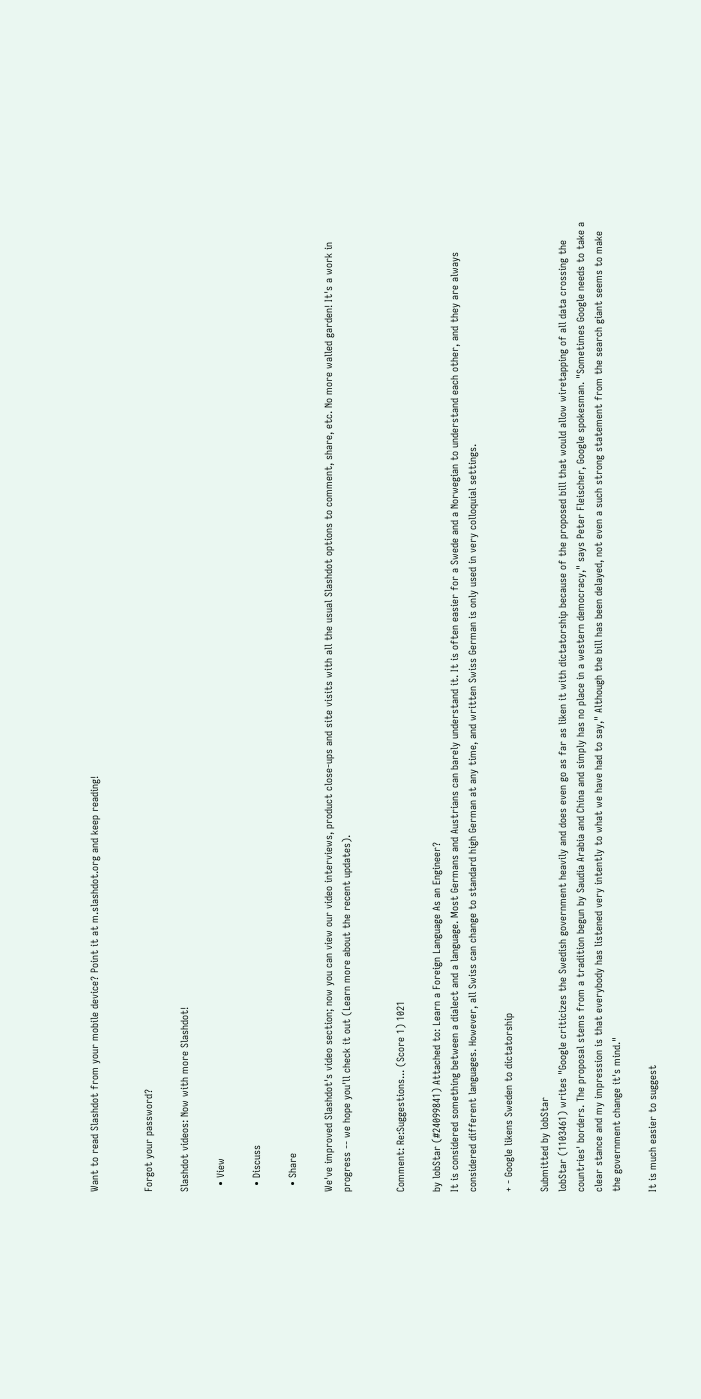Want to read Slashdot from your mobile device? Point it at m.slashdot.org and keep reading!


Forgot your password?

Slashdot videos: Now with more Slashdot!

  • View

  • Discuss

  • Share

We've improved Slashdot's video section; now you can view our video interviews, product close-ups and site visits with all the usual Slashdot options to comment, share, etc. No more walled garden! It's a work in progress -- we hope you'll check it out (Learn more about the recent updates).


Comment: Re:Suggestions... (Score 1) 1021

by lobStar (#24099841) Attached to: Learn a Foreign Language As an Engineer?
It is considered something between a dialect and a language. Most Germans and Austrians can barely understand it. It is often easier for a Swede and a Norwegian to understand each other, and they are always considered different languages. However, all Swiss can change to standard high German at any time, and written Swiss German is only used in very colloquial settings.

+ - Google likens Sweden to dictatorship

Submitted by lobStar
lobStar (1103461) writes "Google criticizes the Swedish government heavily and does even go as far as liken it with dictatorship because of the proposed bill that would allow wiretapping of all data crossing the countries' borders. The proposal stems from a tradition begun by Saudia Arabia and China and simply has no place in a western democracy," says Peter Fleischer, Google spokesman. "Sometimes Google needs to take a clear stance and my impression is that everybody has listened very intently to what we have had to say," Although the bill has been delayed, not even a such strong statement from the search giant seems to make the government change it's mind."

It is much easier to suggest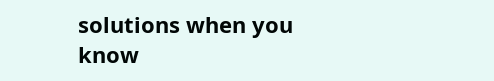solutions when you know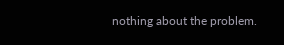nothing about the problem.